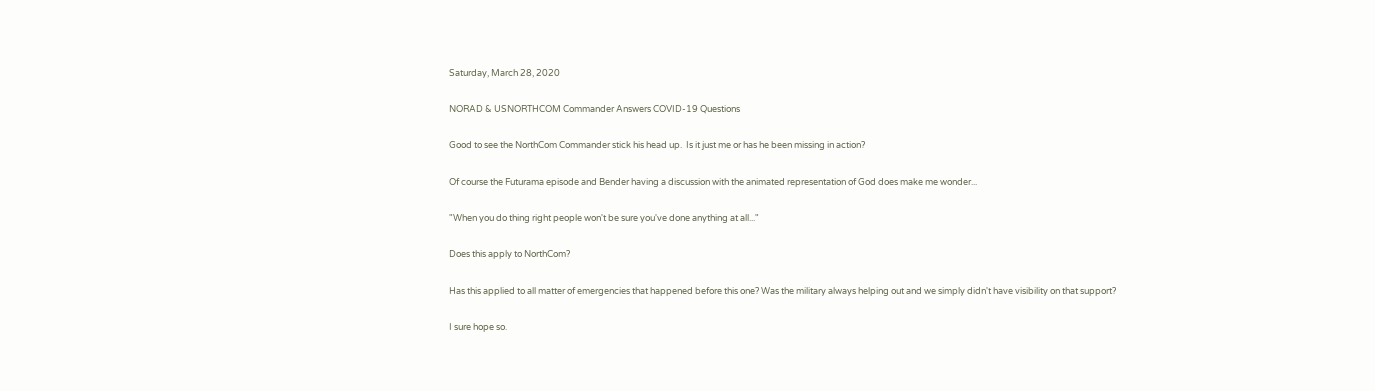Saturday, March 28, 2020

NORAD & USNORTHCOM Commander Answers COVID-19 Questions

Good to see the NorthCom Commander stick his head up.  Is it just me or has he been missing in action?

Of course the Futurama episode and Bender having a discussion with the animated representation of God does make me wonder...

"When you do thing right people won't be sure you've done anything at all..."

Does this apply to NorthCom?

Has this applied to all matter of emergencies that happened before this one? Was the military always helping out and we simply didn't have visibility on that support?

I sure hope so.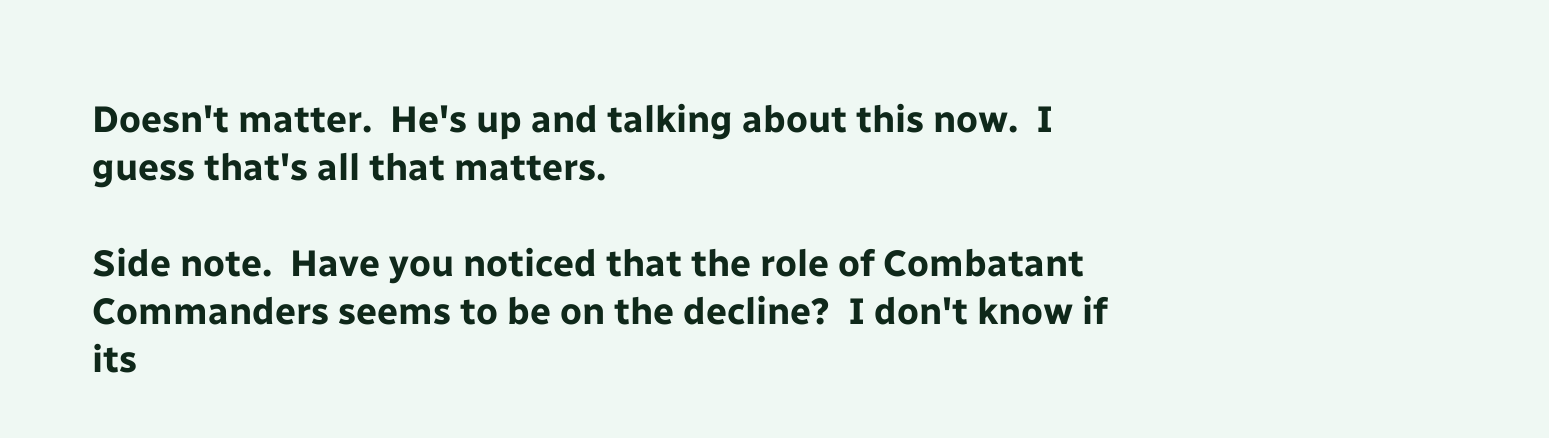Doesn't matter.  He's up and talking about this now.  I guess that's all that matters.

Side note.  Have you noticed that the role of Combatant Commanders seems to be on the decline?  I don't know if its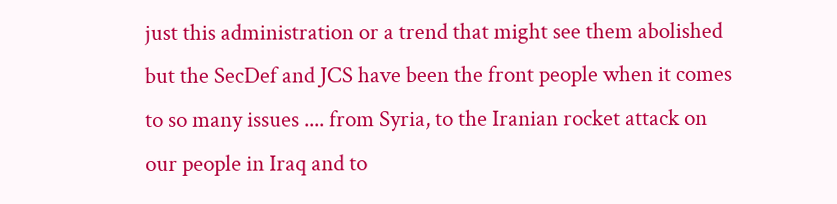just this administration or a trend that might see them abolished but the SecDef and JCS have been the front people when it comes to so many issues .... from Syria, to the Iranian rocket attack on our people in Iraq and to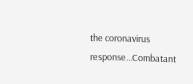the coronavirus response...Combatant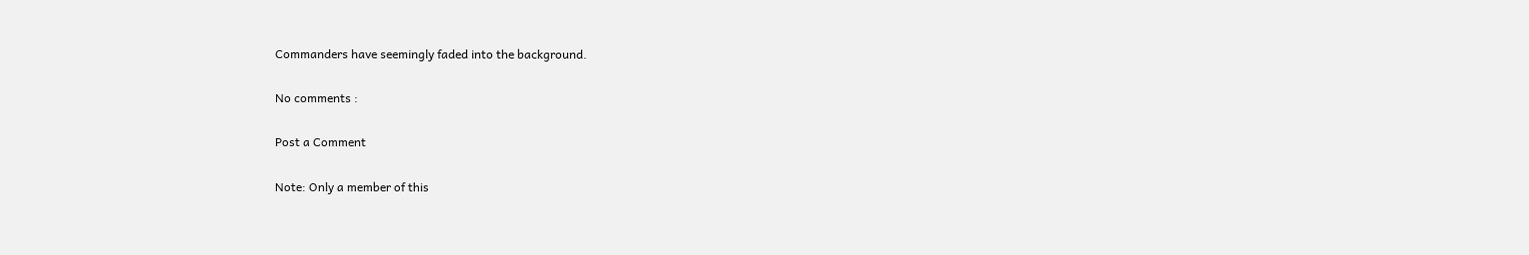Commanders have seemingly faded into the background.

No comments :

Post a Comment

Note: Only a member of this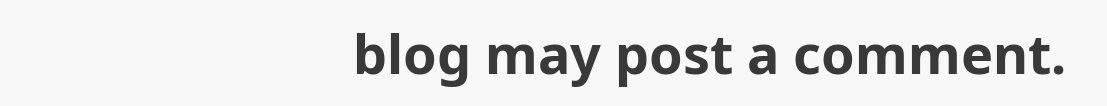blog may post a comment.